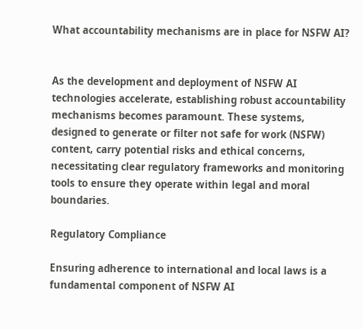What accountability mechanisms are in place for NSFW AI?


As the development and deployment of NSFW AI technologies accelerate, establishing robust accountability mechanisms becomes paramount. These systems, designed to generate or filter not safe for work (NSFW) content, carry potential risks and ethical concerns, necessitating clear regulatory frameworks and monitoring tools to ensure they operate within legal and moral boundaries.

Regulatory Compliance

Ensuring adherence to international and local laws is a fundamental component of NSFW AI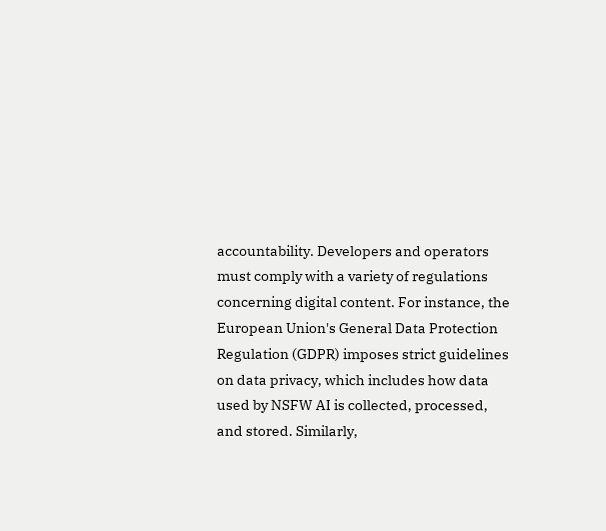accountability. Developers and operators must comply with a variety of regulations concerning digital content. For instance, the European Union's General Data Protection Regulation (GDPR) imposes strict guidelines on data privacy, which includes how data used by NSFW AI is collected, processed, and stored. Similarly,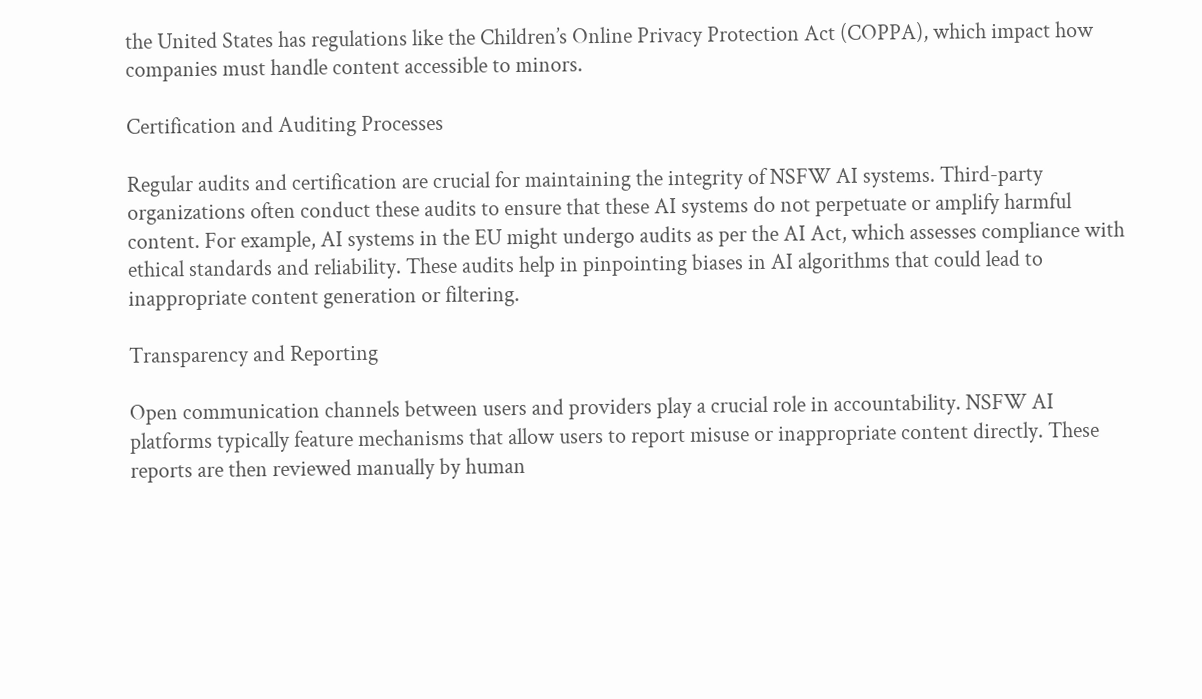the United States has regulations like the Children’s Online Privacy Protection Act (COPPA), which impact how companies must handle content accessible to minors.

Certification and Auditing Processes

Regular audits and certification are crucial for maintaining the integrity of NSFW AI systems. Third-party organizations often conduct these audits to ensure that these AI systems do not perpetuate or amplify harmful content. For example, AI systems in the EU might undergo audits as per the AI Act, which assesses compliance with ethical standards and reliability. These audits help in pinpointing biases in AI algorithms that could lead to inappropriate content generation or filtering.

Transparency and Reporting

Open communication channels between users and providers play a crucial role in accountability. NSFW AI platforms typically feature mechanisms that allow users to report misuse or inappropriate content directly. These reports are then reviewed manually by human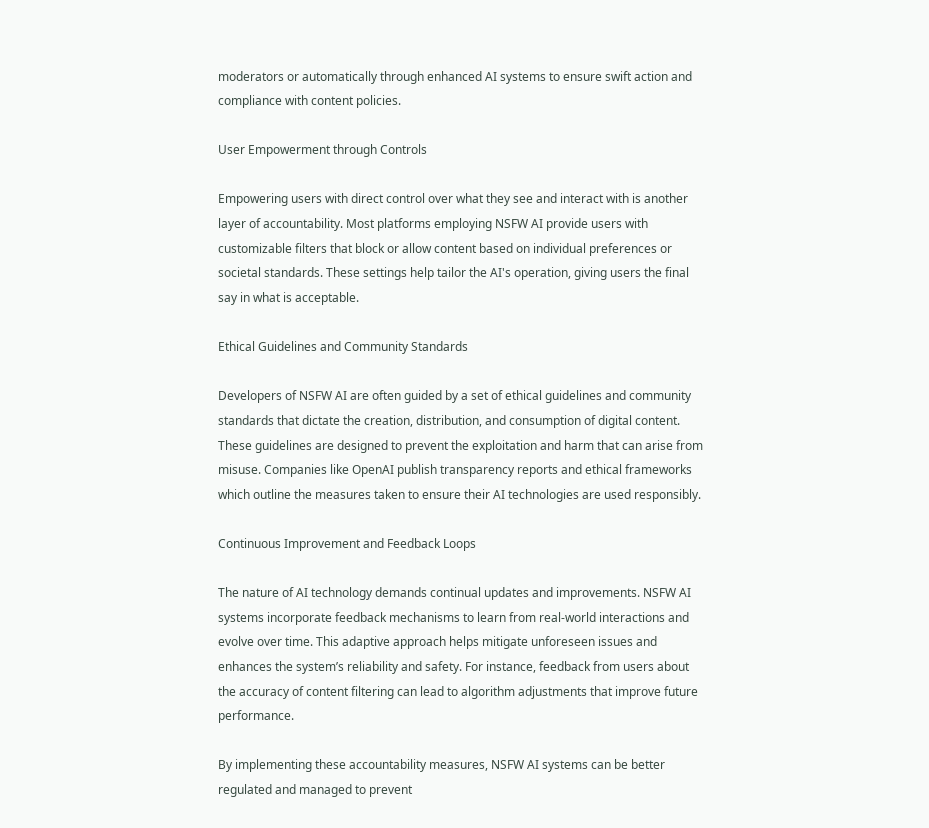moderators or automatically through enhanced AI systems to ensure swift action and compliance with content policies.

User Empowerment through Controls

Empowering users with direct control over what they see and interact with is another layer of accountability. Most platforms employing NSFW AI provide users with customizable filters that block or allow content based on individual preferences or societal standards. These settings help tailor the AI's operation, giving users the final say in what is acceptable.

Ethical Guidelines and Community Standards

Developers of NSFW AI are often guided by a set of ethical guidelines and community standards that dictate the creation, distribution, and consumption of digital content. These guidelines are designed to prevent the exploitation and harm that can arise from misuse. Companies like OpenAI publish transparency reports and ethical frameworks which outline the measures taken to ensure their AI technologies are used responsibly.

Continuous Improvement and Feedback Loops

The nature of AI technology demands continual updates and improvements. NSFW AI systems incorporate feedback mechanisms to learn from real-world interactions and evolve over time. This adaptive approach helps mitigate unforeseen issues and enhances the system’s reliability and safety. For instance, feedback from users about the accuracy of content filtering can lead to algorithm adjustments that improve future performance.

By implementing these accountability measures, NSFW AI systems can be better regulated and managed to prevent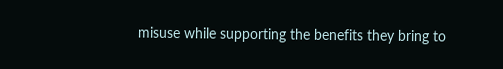misuse while supporting the benefits they bring to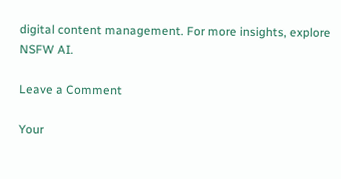digital content management. For more insights, explore NSFW AI.

Leave a Comment

Your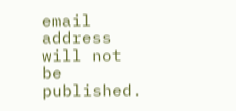email address will not be published.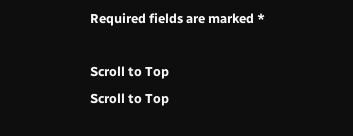Required fields are marked *

Scroll to Top
Scroll to Top